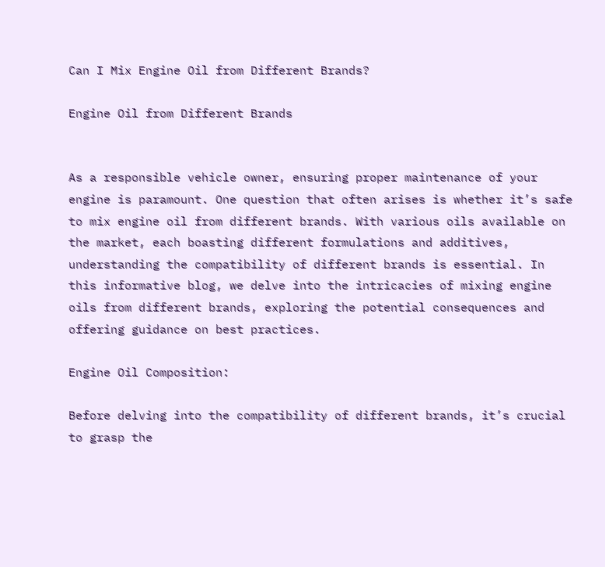Can I Mix Engine Oil from Different Brands?

Engine Oil from Different Brands


As a responsible vehicle owner, ensuring proper maintenance of your engine is paramount. One question that often arises is whether it’s safe to mix engine oil from different brands. With various oils available on the market, each boasting different formulations and additives, understanding the compatibility of different brands is essential. In this informative blog, we delve into the intricacies of mixing engine oils from different brands, exploring the potential consequences and offering guidance on best practices.

Engine Oil Composition:

Before delving into the compatibility of different brands, it’s crucial to grasp the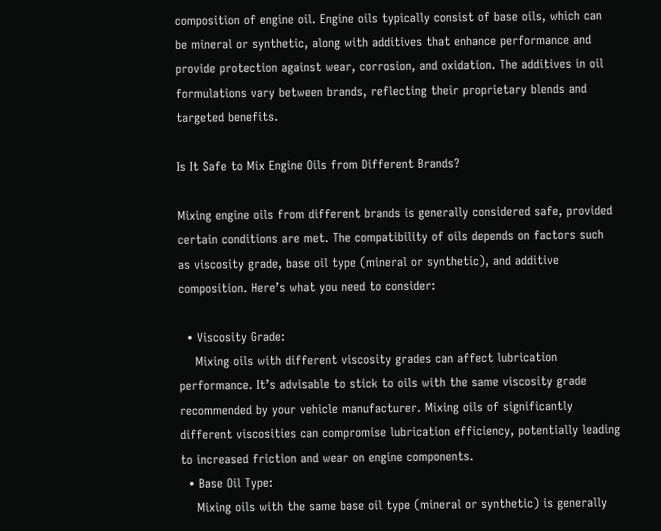composition of engine oil. Engine oils typically consist of base oils, which can be mineral or synthetic, along with additives that enhance performance and provide protection against wear, corrosion, and oxidation. The additives in oil formulations vary between brands, reflecting their proprietary blends and targeted benefits.

Is It Safe to Mix Engine Oils from Different Brands?

Mixing engine oils from different brands is generally considered safe, provided certain conditions are met. The compatibility of oils depends on factors such as viscosity grade, base oil type (mineral or synthetic), and additive composition. Here’s what you need to consider:

  • Viscosity Grade:
    Mixing oils with different viscosity grades can affect lubrication performance. It’s advisable to stick to oils with the same viscosity grade recommended by your vehicle manufacturer. Mixing oils of significantly different viscosities can compromise lubrication efficiency, potentially leading to increased friction and wear on engine components.
  • Base Oil Type:
    Mixing oils with the same base oil type (mineral or synthetic) is generally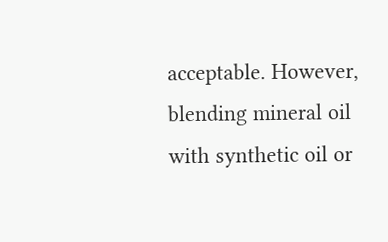acceptable. However, blending mineral oil with synthetic oil or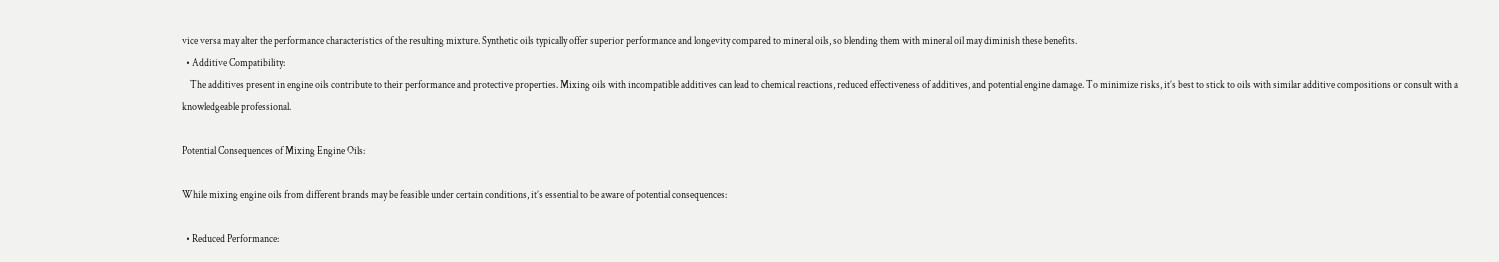vice versa may alter the performance characteristics of the resulting mixture. Synthetic oils typically offer superior performance and longevity compared to mineral oils, so blending them with mineral oil may diminish these benefits.
  • Additive Compatibility:
    The additives present in engine oils contribute to their performance and protective properties. Mixing oils with incompatible additives can lead to chemical reactions, reduced effectiveness of additives, and potential engine damage. To minimize risks, it’s best to stick to oils with similar additive compositions or consult with a knowledgeable professional.

Potential Consequences of Mixing Engine Oils:

While mixing engine oils from different brands may be feasible under certain conditions, it’s essential to be aware of potential consequences:

  • Reduced Performance: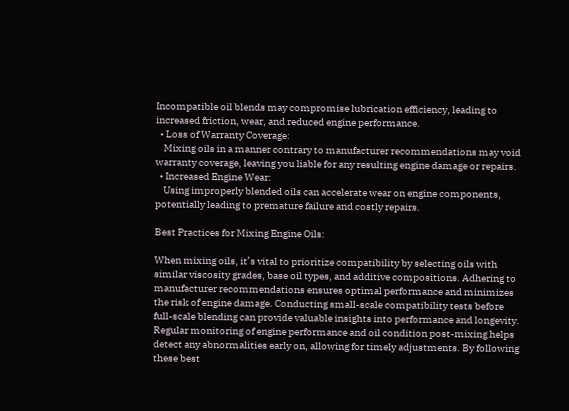Incompatible oil blends may compromise lubrication efficiency, leading to increased friction, wear, and reduced engine performance.
  • Loss of Warranty Coverage:
    Mixing oils in a manner contrary to manufacturer recommendations may void warranty coverage, leaving you liable for any resulting engine damage or repairs.
  • Increased Engine Wear:
    Using improperly blended oils can accelerate wear on engine components, potentially leading to premature failure and costly repairs.

Best Practices for Mixing Engine Oils:

When mixing oils, it’s vital to prioritize compatibility by selecting oils with similar viscosity grades, base oil types, and additive compositions. Adhering to manufacturer recommendations ensures optimal performance and minimizes the risk of engine damage. Conducting small-scale compatibility tests before full-scale blending can provide valuable insights into performance and longevity. Regular monitoring of engine performance and oil condition post-mixing helps detect any abnormalities early on, allowing for timely adjustments. By following these best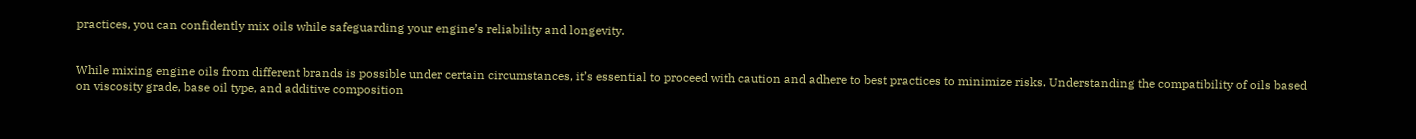practices, you can confidently mix oils while safeguarding your engine’s reliability and longevity.


While mixing engine oils from different brands is possible under certain circumstances, it’s essential to proceed with caution and adhere to best practices to minimize risks. Understanding the compatibility of oils based on viscosity grade, base oil type, and additive composition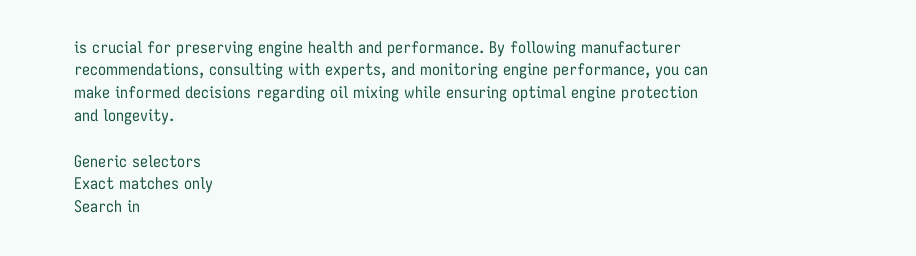is crucial for preserving engine health and performance. By following manufacturer recommendations, consulting with experts, and monitoring engine performance, you can make informed decisions regarding oil mixing while ensuring optimal engine protection and longevity.

Generic selectors
Exact matches only
Search in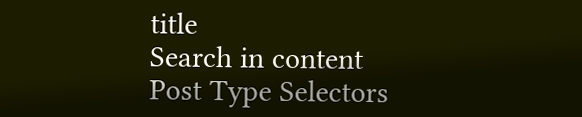title
Search in content
Post Type Selectors